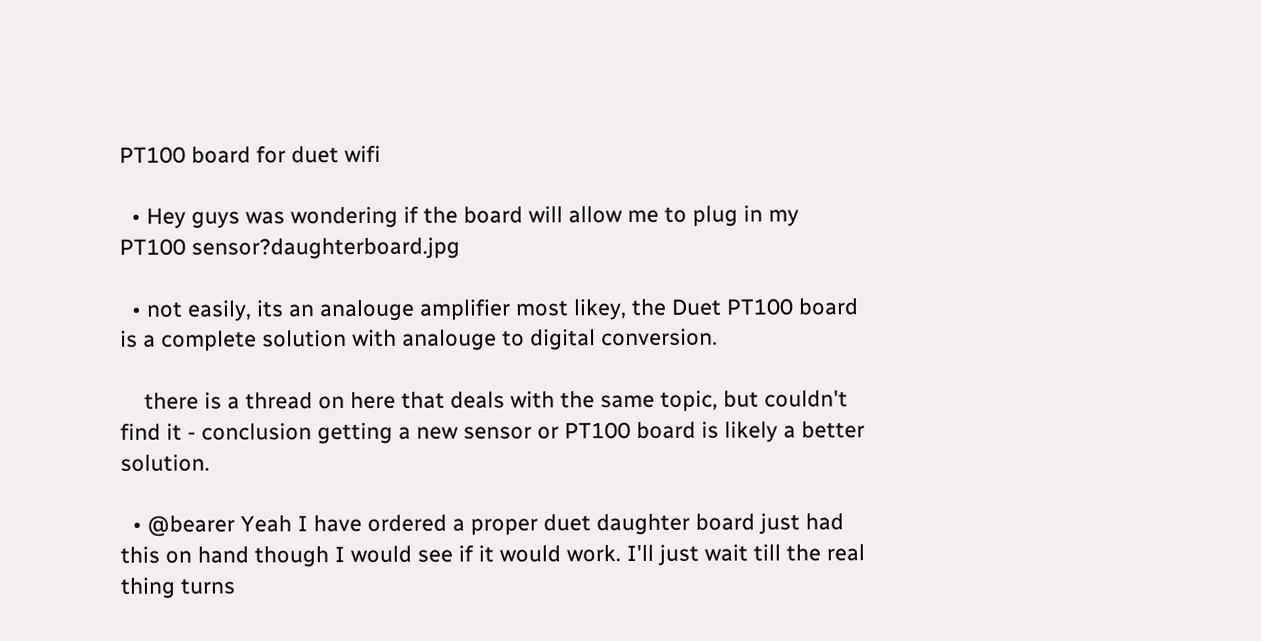PT100 board for duet wifi

  • Hey guys was wondering if the board will allow me to plug in my PT100 sensor?daughterboard.jpg

  • not easily, its an analouge amplifier most likey, the Duet PT100 board is a complete solution with analouge to digital conversion.

    there is a thread on here that deals with the same topic, but couldn't find it - conclusion getting a new sensor or PT100 board is likely a better solution.

  • @bearer Yeah I have ordered a proper duet daughter board just had this on hand though I would see if it would work. I'll just wait till the real thing turns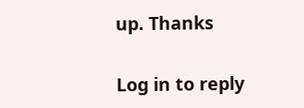up. Thanks

Log in to reply